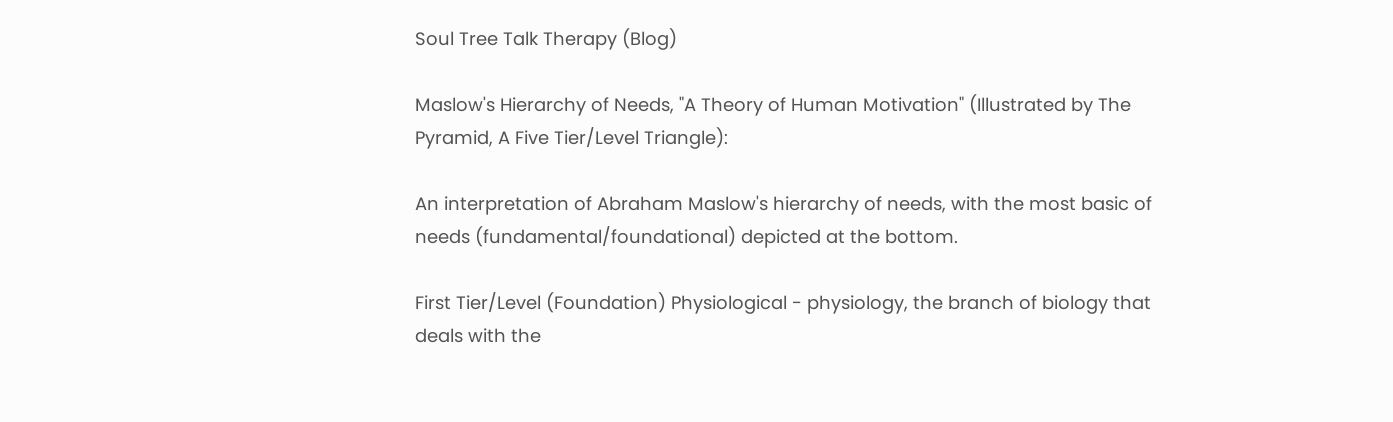Soul Tree Talk Therapy (Blog)

Maslow's Hierarchy of Needs, "A Theory of Human Motivation" (Illustrated by The Pyramid, A Five Tier/Level Triangle):

An interpretation of Abraham Maslow's hierarchy of needs, with the most basic of needs (fundamental/foundational) depicted at the bottom.

First Tier/Level (Foundation) Physiological - physiology, the branch of biology that deals with the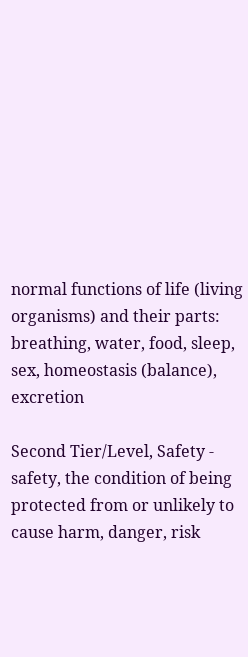normal functions of life (living organisms) and their parts: breathing, water, food, sleep, sex, homeostasis (balance), excretion

Second Tier/Level, Safety - safety, the condition of being protected from or unlikely to cause harm, danger, risk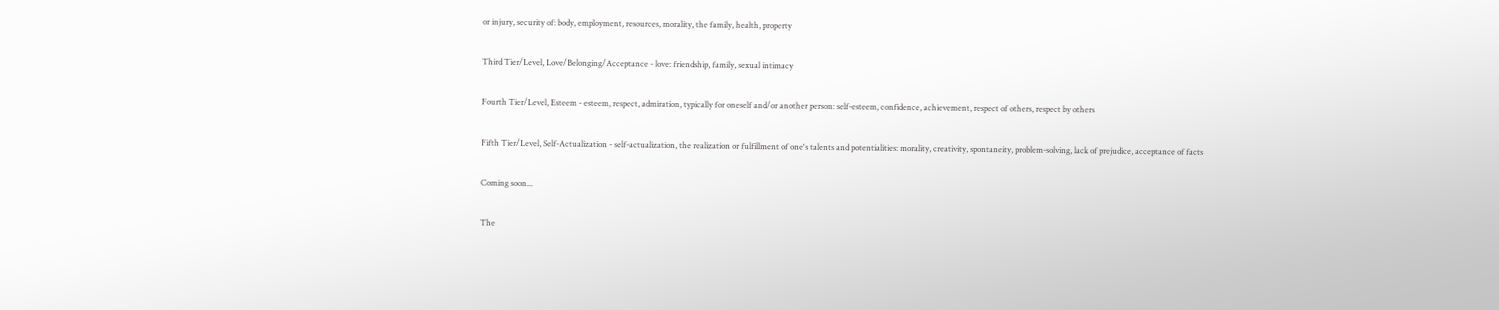or injury, security of: body, employment, resources, morality, the family, health, property

Third Tier/Level, Love/Belonging/Acceptance - love: friendship, family, sexual intimacy

Fourth Tier/Level, Esteem - esteem, respect, admiration, typically for oneself and/or another person: self-esteem, confidence, achievement, respect of others, respect by others

Fifth Tier/Level, Self-Actualization - self-actualization, the realization or fulfillment of one's talents and potentialities: morality, creativity, spontaneity, problem-solving, lack of prejudice, acceptance of facts

Coming soon...

The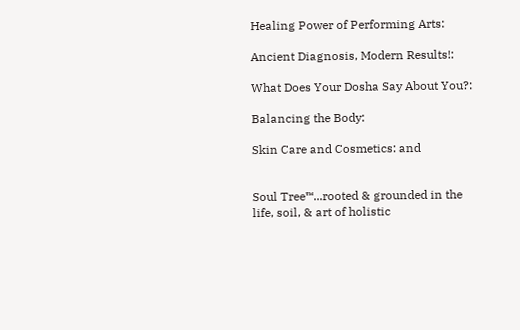Healing Power of Performing Arts:

Ancient Diagnosis, Modern Results!:

What Does Your Dosha Say About You?:

Balancing the Body:

Skin Care and Cosmetics: and


Soul Tree™...rooted & grounded in the life, soil, & art of holistic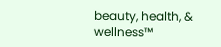beauty, health, & wellness™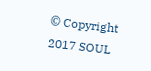© Copyright 2017 SOUL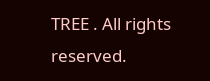TREE . All rights reserved.